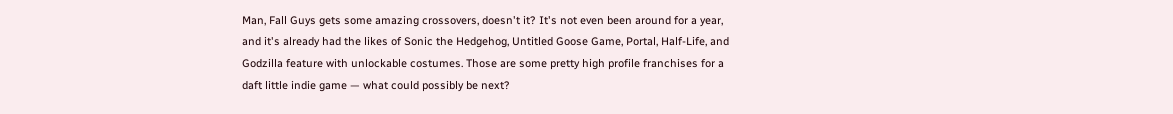Man, Fall Guys gets some amazing crossovers, doesn't it? It's not even been around for a year, and it's already had the likes of Sonic the Hedgehog, Untitled Goose Game, Portal, Half-Life, and Godzilla feature with unlockable costumes. Those are some pretty high profile franchises for a daft little indie game — what could possibly be next?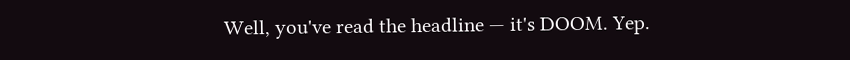Well, you've read the headline — it's DOOM. Yep.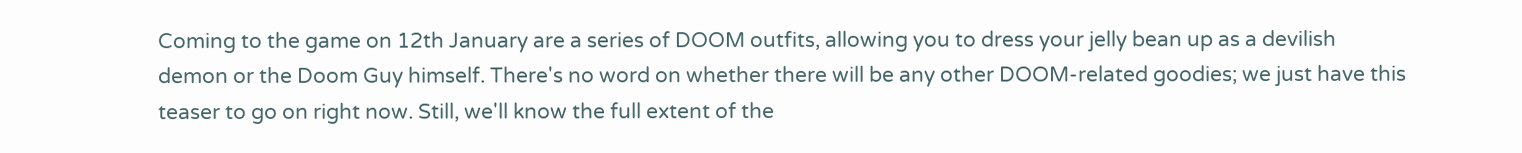Coming to the game on 12th January are a series of DOOM outfits, allowing you to dress your jelly bean up as a devilish demon or the Doom Guy himself. There's no word on whether there will be any other DOOM-related goodies; we just have this teaser to go on right now. Still, we'll know the full extent of the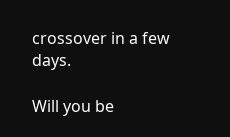crossover in a few days.

Will you be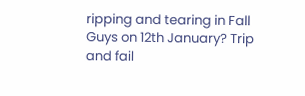ripping and tearing in Fall Guys on 12th January? Trip and fail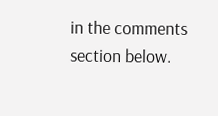in the comments section below.